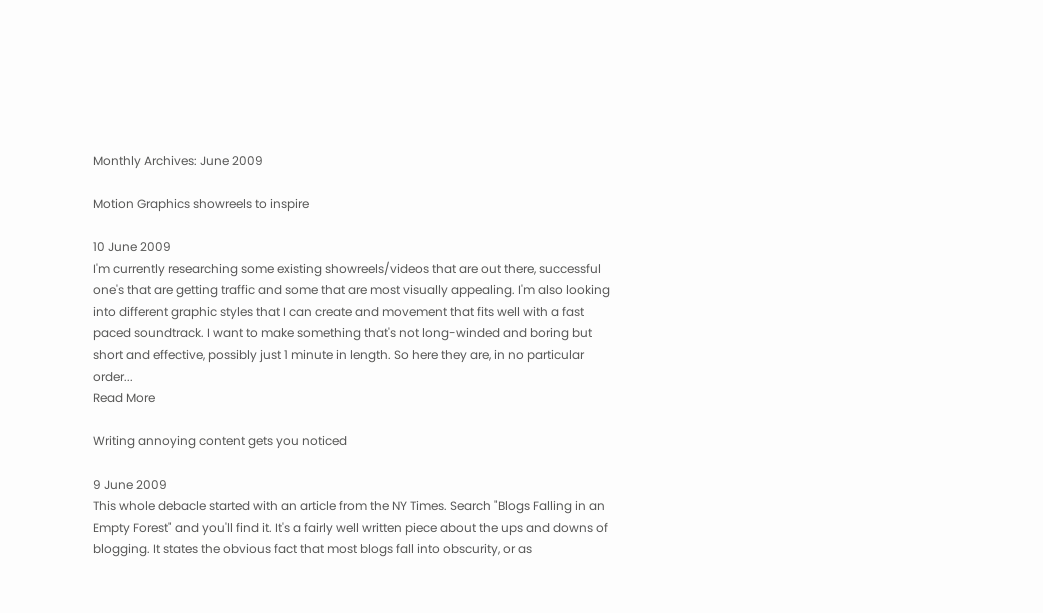Monthly Archives: June 2009

Motion Graphics showreels to inspire

10 June 2009
I'm currently researching some existing showreels/videos that are out there, successful one's that are getting traffic and some that are most visually appealing. I'm also looking into different graphic styles that I can create and movement that fits well with a fast paced soundtrack. I want to make something that's not long-winded and boring but short and effective, possibly just 1 minute in length. So here they are, in no particular order...
Read More

Writing annoying content gets you noticed

9 June 2009
This whole debacle started with an article from the NY Times. Search "Blogs Falling in an Empty Forest" and you'll find it. It's a fairly well written piece about the ups and downs of blogging. It states the obvious fact that most blogs fall into obscurity, or as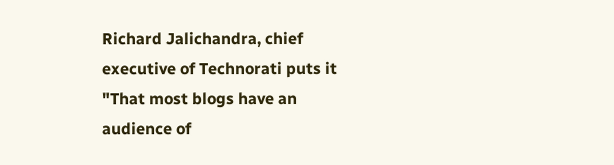Richard Jalichandra, chief executive of Technorati puts it "That most blogs have an audience of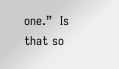one.”  Is that so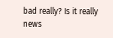bad really? Is it really news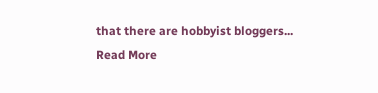that there are hobbyist bloggers...
Read More